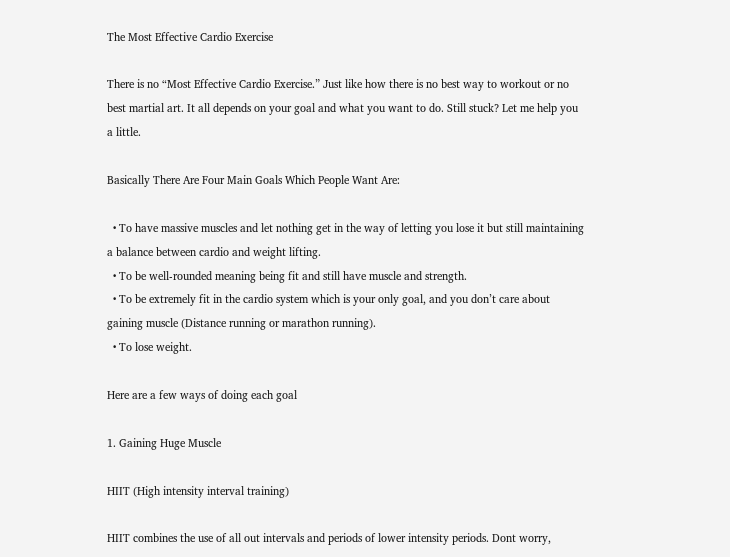The Most Effective Cardio Exercise

There is no “Most Effective Cardio Exercise.” Just like how there is no best way to workout or no best martial art. It all depends on your goal and what you want to do. Still stuck? Let me help you a little.

Basically There Are Four Main Goals Which People Want Are:

  • To have massive muscles and let nothing get in the way of letting you lose it but still maintaining a balance between cardio and weight lifting.
  • To be well-rounded meaning being fit and still have muscle and strength.
  • To be extremely fit in the cardio system which is your only goal, and you don’t care about gaining muscle (Distance running or marathon running).
  • To lose weight.

Here are a few ways of doing each goal

1. Gaining Huge Muscle

HIIT (High intensity interval training)

HIIT combines the use of all out intervals and periods of lower intensity periods. Dont worry,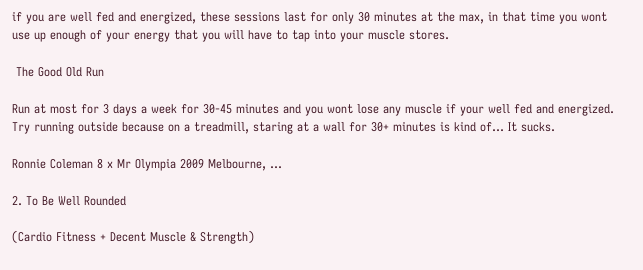if you are well fed and energized, these sessions last for only 30 minutes at the max, in that time you wont use up enough of your energy that you will have to tap into your muscle stores.

 The Good Old Run

Run at most for 3 days a week for 30-45 minutes and you wont lose any muscle if your well fed and energized. Try running outside because on a treadmill, staring at a wall for 30+ minutes is kind of… It sucks.

Ronnie Coleman 8 x Mr Olympia 2009 Melbourne, ...

2. To Be Well Rounded

(Cardio Fitness + Decent Muscle & Strength)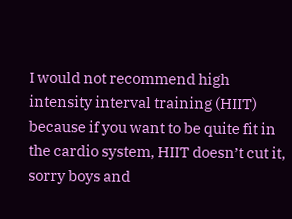I would not recommend high intensity interval training (HIIT) because if you want to be quite fit in the cardio system, HIIT doesn’t cut it, sorry boys and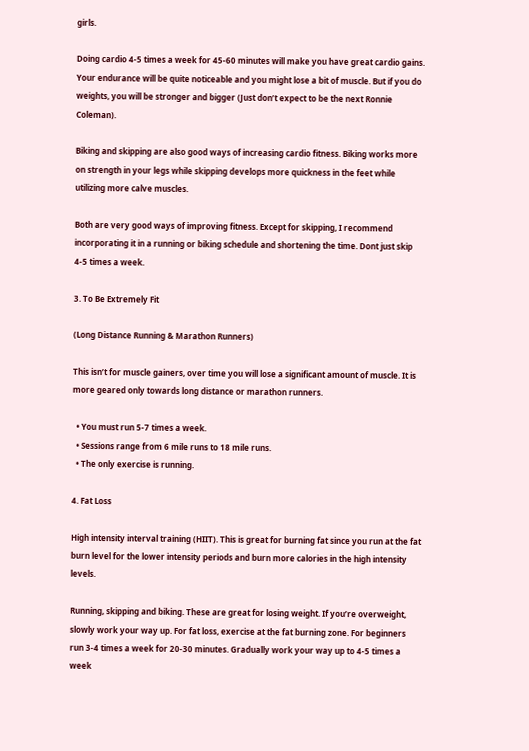girls.

Doing cardio 4-5 times a week for 45-60 minutes will make you have great cardio gains. Your endurance will be quite noticeable and you might lose a bit of muscle. But if you do weights, you will be stronger and bigger (Just don’t expect to be the next Ronnie Coleman).

Biking and skipping are also good ways of increasing cardio fitness. Biking works more on strength in your legs while skipping develops more quickness in the feet while utilizing more calve muscles.

Both are very good ways of improving fitness. Except for skipping, I recommend incorporating it in a running or biking schedule and shortening the time. Dont just skip 4-5 times a week.

3. To Be Extremely Fit

(Long Distance Running & Marathon Runners)

This isn’t for muscle gainers, over time you will lose a significant amount of muscle. It is more geared only towards long distance or marathon runners.

  • You must run 5-7 times a week.
  • Sessions range from 6 mile runs to 18 mile runs.
  • The only exercise is running.

4. Fat Loss

High intensity interval training (HIIT). This is great for burning fat since you run at the fat burn level for the lower intensity periods and burn more calories in the high intensity levels.

Running, skipping and biking. These are great for losing weight. If you’re overweight, slowly work your way up. For fat loss, exercise at the fat burning zone. For beginners run 3-4 times a week for 20-30 minutes. Gradually work your way up to 4-5 times a week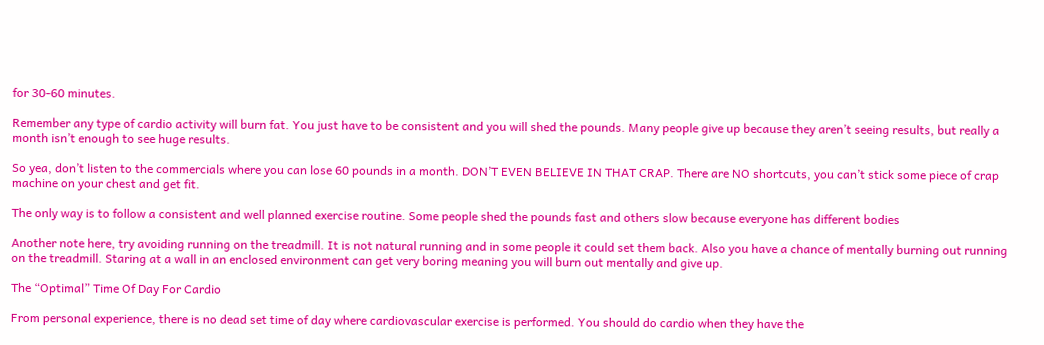for 30-60 minutes.

Remember any type of cardio activity will burn fat. You just have to be consistent and you will shed the pounds. Many people give up because they aren’t seeing results, but really a month isn’t enough to see huge results.

So yea, don’t listen to the commercials where you can lose 60 pounds in a month. DON’T EVEN BELIEVE IN THAT CRAP. There are NO shortcuts, you can’t stick some piece of crap machine on your chest and get fit.

The only way is to follow a consistent and well planned exercise routine. Some people shed the pounds fast and others slow because everyone has different bodies

Another note here, try avoiding running on the treadmill. It is not natural running and in some people it could set them back. Also you have a chance of mentally burning out running on the treadmill. Staring at a wall in an enclosed environment can get very boring meaning you will burn out mentally and give up.

The “Optimal” Time Of Day For Cardio

From personal experience, there is no dead set time of day where cardiovascular exercise is performed. You should do cardio when they have the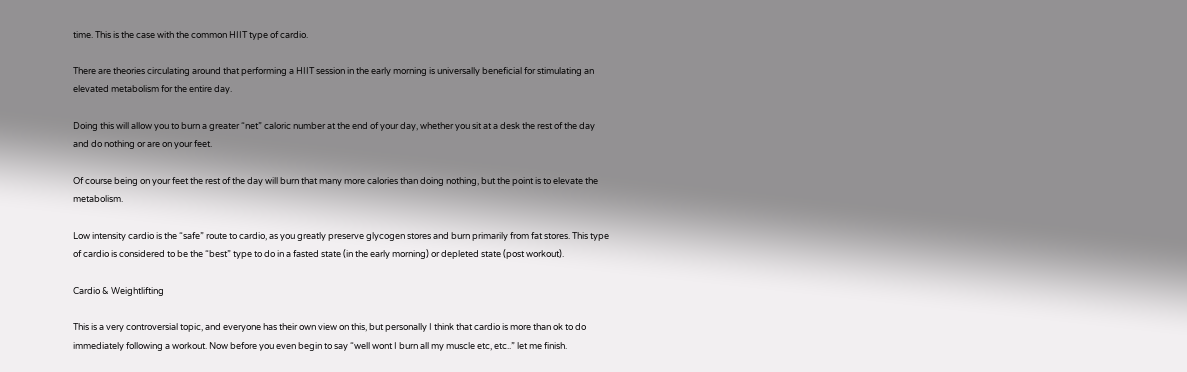time. This is the case with the common HIIT type of cardio.

There are theories circulating around that performing a HIIT session in the early morning is universally beneficial for stimulating an elevated metabolism for the entire day.

Doing this will allow you to burn a greater “net” caloric number at the end of your day, whether you sit at a desk the rest of the day and do nothing or are on your feet.

Of course being on your feet the rest of the day will burn that many more calories than doing nothing, but the point is to elevate the metabolism.

Low intensity cardio is the “safe” route to cardio, as you greatly preserve glycogen stores and burn primarily from fat stores. This type of cardio is considered to be the “best” type to do in a fasted state (in the early morning) or depleted state (post workout).

Cardio & Weightlifting

This is a very controversial topic, and everyone has their own view on this, but personally I think that cardio is more than ok to do immediately following a workout. Now before you even begin to say “well wont I burn all my muscle etc, etc..” let me finish.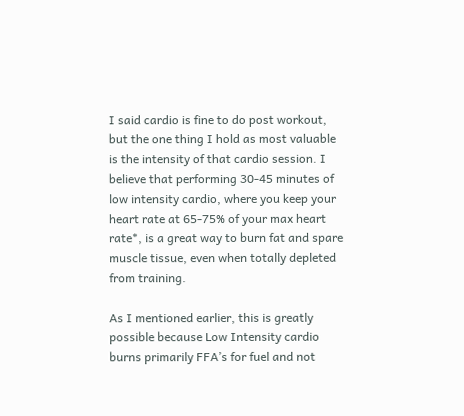I said cardio is fine to do post workout, but the one thing I hold as most valuable is the intensity of that cardio session. I believe that performing 30-45 minutes of low intensity cardio, where you keep your heart rate at 65-75% of your max heart rate*, is a great way to burn fat and spare muscle tissue, even when totally depleted from training.

As I mentioned earlier, this is greatly possible because Low Intensity cardio burns primarily FFA’s for fuel and not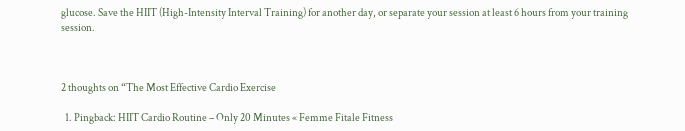glucose. Save the HIIT (High-Intensity Interval Training) for another day, or separate your session at least 6 hours from your training session.



2 thoughts on “The Most Effective Cardio Exercise

  1. Pingback: HIIT Cardio Routine – Only 20 Minutes « Femme Fitale Fitness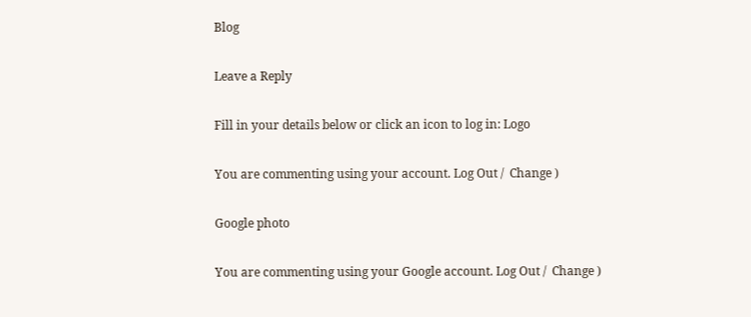Blog

Leave a Reply

Fill in your details below or click an icon to log in: Logo

You are commenting using your account. Log Out /  Change )

Google photo

You are commenting using your Google account. Log Out /  Change )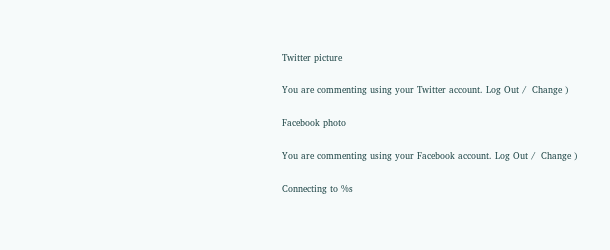Twitter picture

You are commenting using your Twitter account. Log Out /  Change )

Facebook photo

You are commenting using your Facebook account. Log Out /  Change )

Connecting to %s